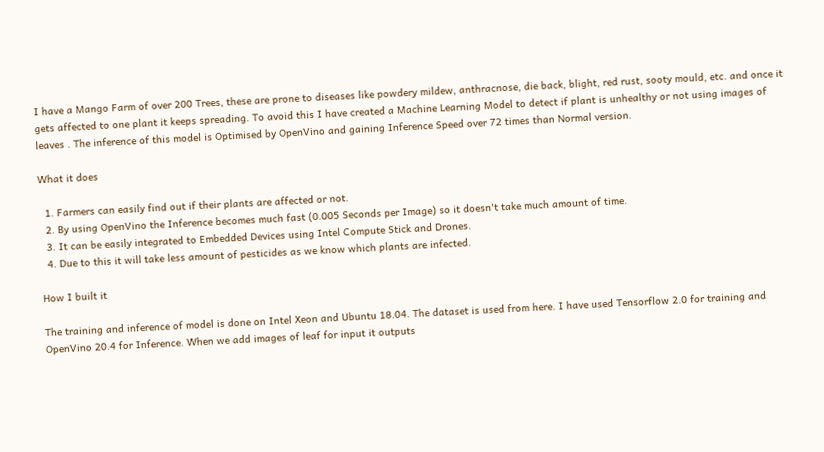I have a Mango Farm of over 200 Trees, these are prone to diseases like powdery mildew, anthracnose, die back, blight, red rust, sooty mould, etc. and once it gets affected to one plant it keeps spreading. To avoid this I have created a Machine Learning Model to detect if plant is unhealthy or not using images of leaves . The inference of this model is Optimised by OpenVino and gaining Inference Speed over 72 times than Normal version.

What it does

  1. Farmers can easily find out if their plants are affected or not.
  2. By using OpenVino the Inference becomes much fast (0.005 Seconds per Image) so it doesn't take much amount of time.
  3. It can be easily integrated to Embedded Devices using Intel Compute Stick and Drones.
  4. Due to this it will take less amount of pesticides as we know which plants are infected.

How I built it

The training and inference of model is done on Intel Xeon and Ubuntu 18.04. The dataset is used from here. I have used Tensorflow 2.0 for training and OpenVino 20.4 for Inference. When we add images of leaf for input it outputs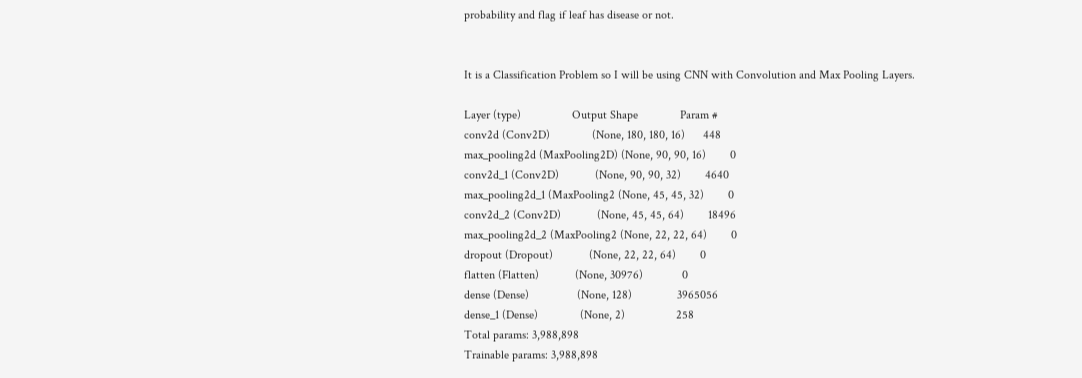probability and flag if leaf has disease or not.


It is a Classification Problem so I will be using CNN with Convolution and Max Pooling Layers.

Layer (type)                 Output Shape              Param #
conv2d (Conv2D)              (None, 180, 180, 16)      448
max_pooling2d (MaxPooling2D) (None, 90, 90, 16)        0
conv2d_1 (Conv2D)            (None, 90, 90, 32)        4640
max_pooling2d_1 (MaxPooling2 (None, 45, 45, 32)        0
conv2d_2 (Conv2D)            (None, 45, 45, 64)        18496
max_pooling2d_2 (MaxPooling2 (None, 22, 22, 64)        0
dropout (Dropout)            (None, 22, 22, 64)        0
flatten (Flatten)            (None, 30976)             0
dense (Dense)                (None, 128)               3965056
dense_1 (Dense)              (None, 2)                 258
Total params: 3,988,898
Trainable params: 3,988,898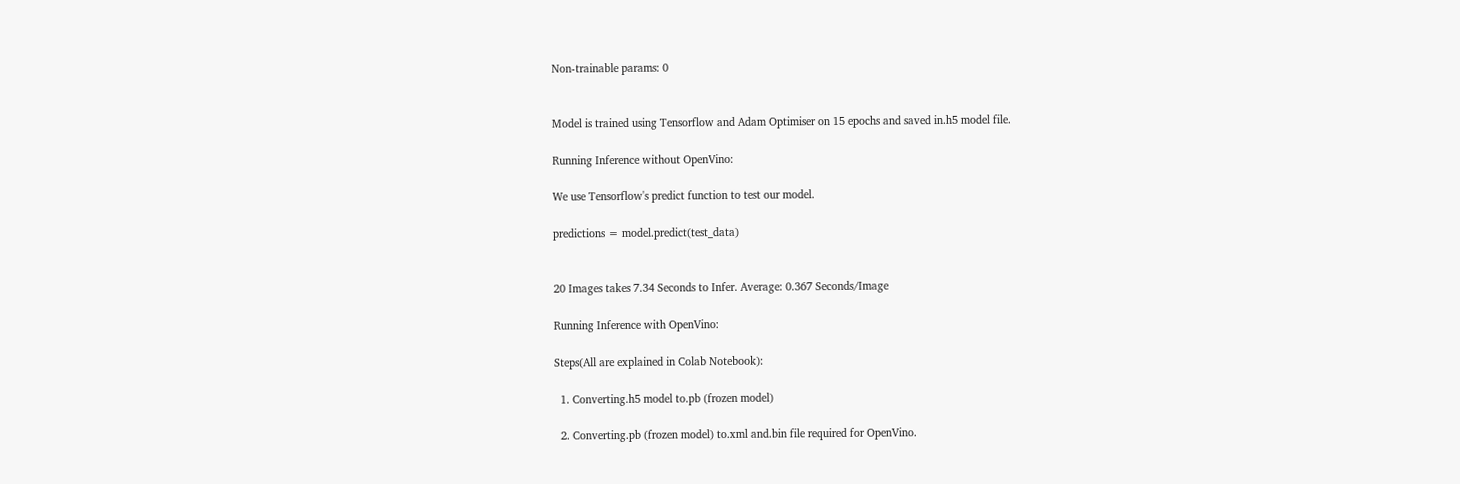Non-trainable params: 0


Model is trained using Tensorflow and Adam Optimiser on 15 epochs and saved in.h5 model file.

Running Inference without OpenVino:

We use Tensorflow's predict function to test our model.

predictions = model.predict(test_data)


20 Images takes 7.34 Seconds to Infer. Average: 0.367 Seconds/Image

Running Inference with OpenVino:

Steps(All are explained in Colab Notebook):

  1. Converting.h5 model to.pb (frozen model)

  2. Converting.pb (frozen model) to.xml and.bin file required for OpenVino.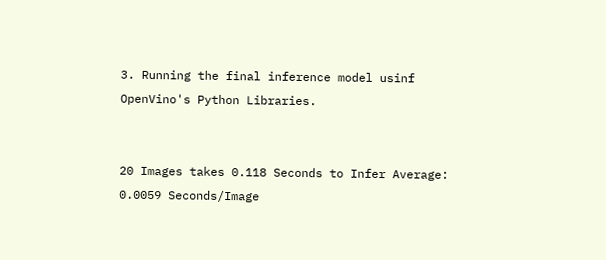3. Running the final inference model usinf OpenVino's Python Libraries.


20 Images takes 0.118 Seconds to Infer Average: 0.0059 Seconds/Image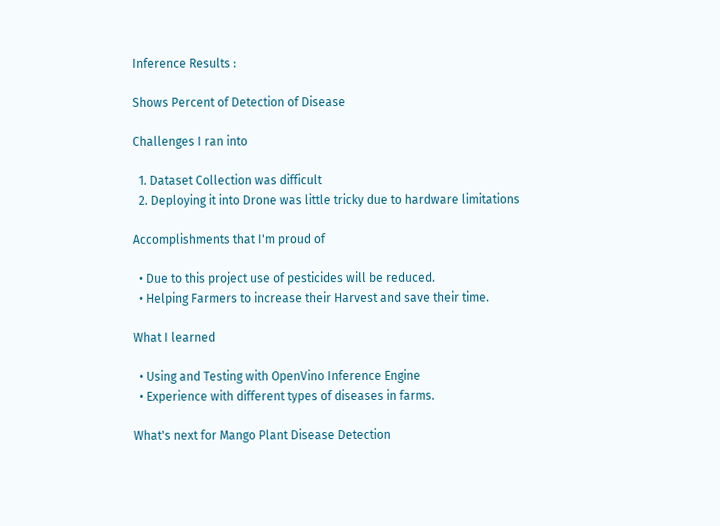Inference Results :

Shows Percent of Detection of Disease

Challenges I ran into

  1. Dataset Collection was difficult
  2. Deploying it into Drone was little tricky due to hardware limitations

Accomplishments that I'm proud of

  • Due to this project use of pesticides will be reduced.
  • Helping Farmers to increase their Harvest and save their time.

What I learned

  • Using and Testing with OpenVino Inference Engine
  • Experience with different types of diseases in farms.

What's next for Mango Plant Disease Detection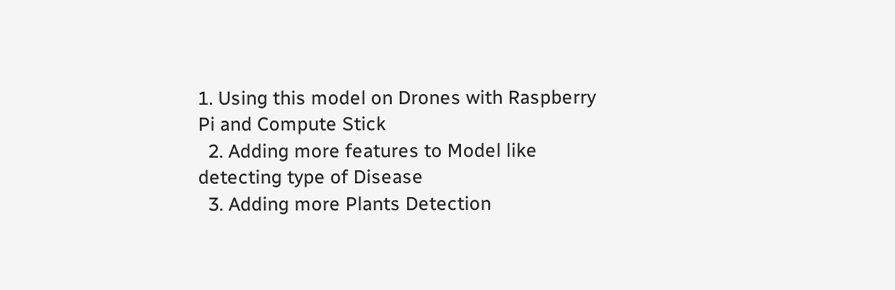1. Using this model on Drones with Raspberry Pi and Compute Stick
  2. Adding more features to Model like detecting type of Disease
  3. Adding more Plants Detection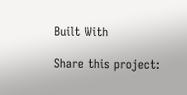Built With

Share this project: